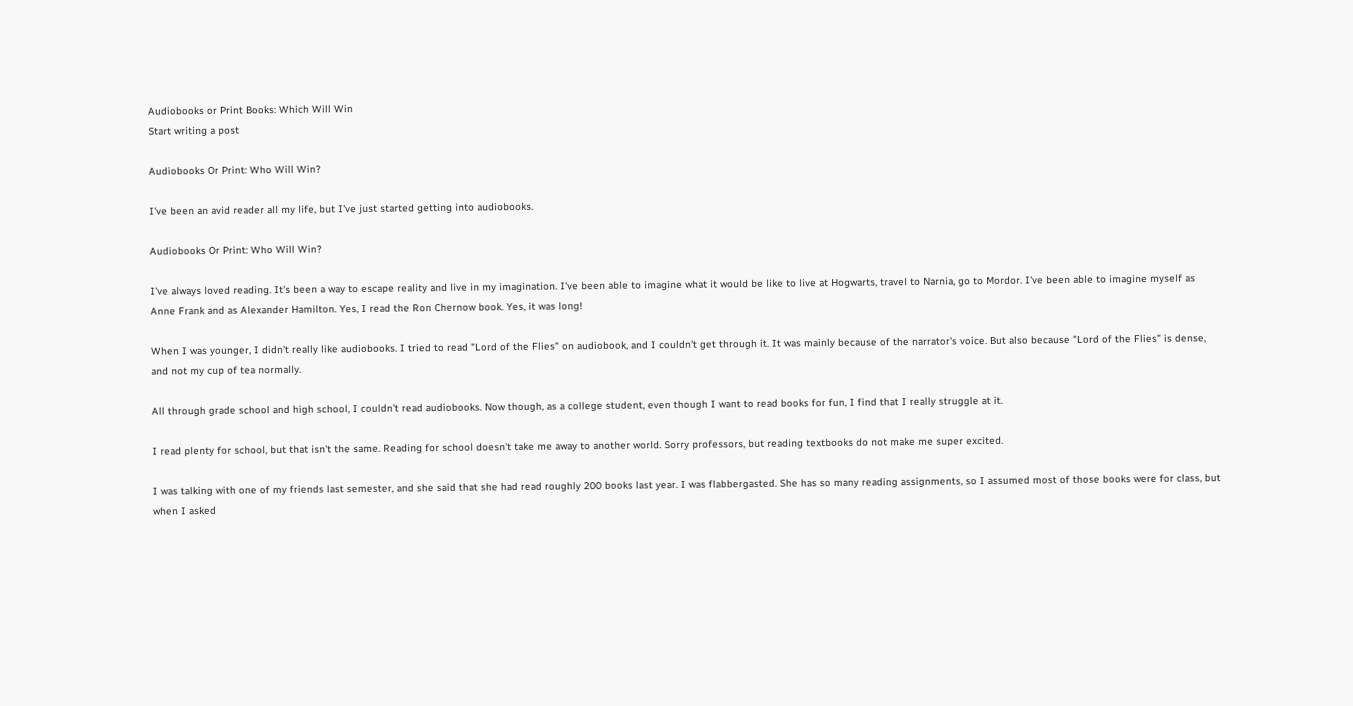Audiobooks or Print Books: Which Will Win
Start writing a post

Audiobooks Or Print: Who Will Win?

I've been an avid reader all my life, but I've just started getting into audiobooks.

Audiobooks Or Print: Who Will Win?

I've always loved reading. It's been a way to escape reality and live in my imagination. I've been able to imagine what it would be like to live at Hogwarts, travel to Narnia, go to Mordor. I've been able to imagine myself as Anne Frank and as Alexander Hamilton. Yes, I read the Ron Chernow book. Yes, it was long!

When I was younger, I didn't really like audiobooks. I tried to read "Lord of the Flies" on audiobook, and I couldn't get through it. It was mainly because of the narrator's voice. But also because "Lord of the Flies" is dense, and not my cup of tea normally.

All through grade school and high school, I couldn't read audiobooks. Now though, as a college student, even though I want to read books for fun, I find that I really struggle at it.

I read plenty for school, but that isn't the same. Reading for school doesn't take me away to another world. Sorry professors, but reading textbooks do not make me super excited.

I was talking with one of my friends last semester, and she said that she had read roughly 200 books last year. I was flabbergasted. She has so many reading assignments, so I assumed most of those books were for class, but when I asked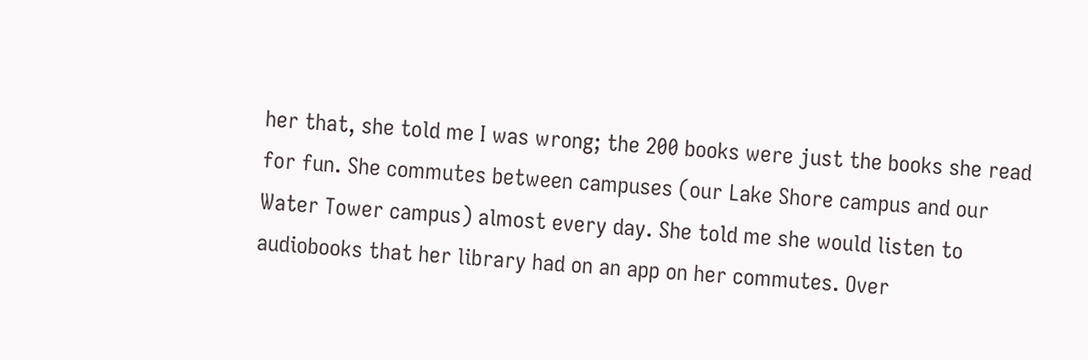her that, she told me I was wrong; the 200 books were just the books she read for fun. She commutes between campuses (our Lake Shore campus and our Water Tower campus) almost every day. She told me she would listen to audiobooks that her library had on an app on her commutes. Over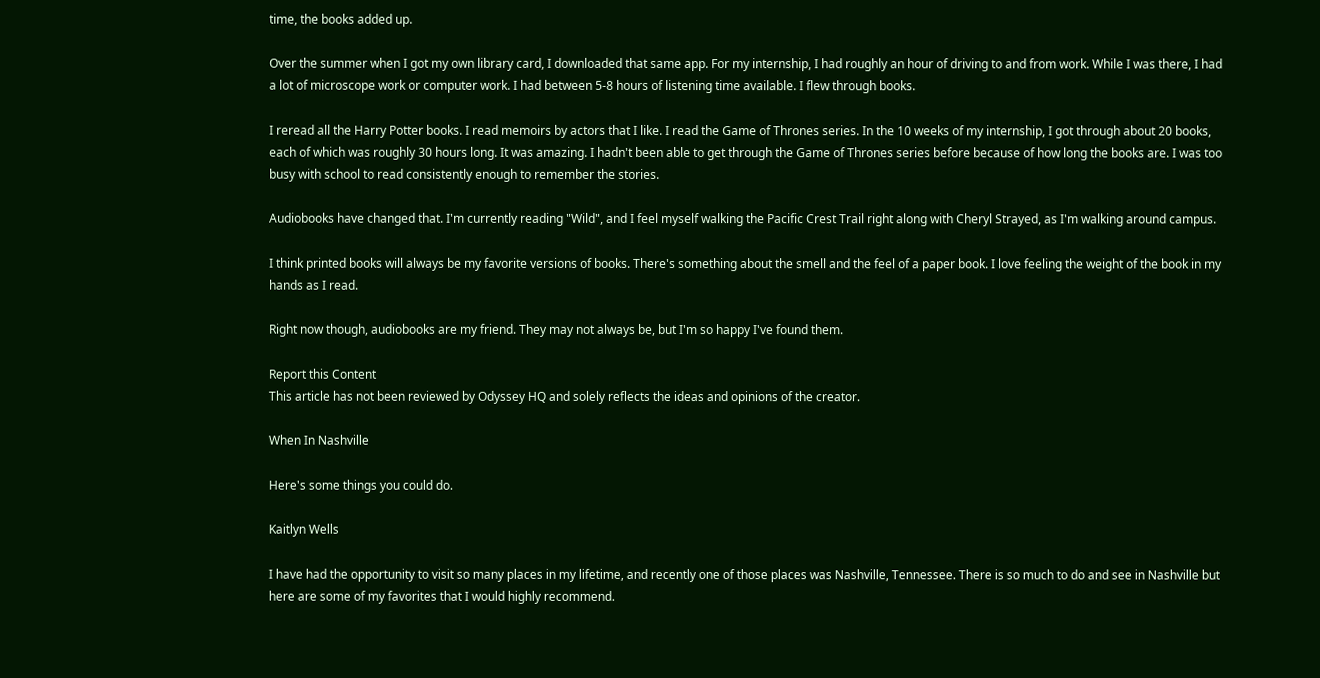time, the books added up.

Over the summer when I got my own library card, I downloaded that same app. For my internship, I had roughly an hour of driving to and from work. While I was there, I had a lot of microscope work or computer work. I had between 5-8 hours of listening time available. I flew through books.

I reread all the Harry Potter books. I read memoirs by actors that I like. I read the Game of Thrones series. In the 10 weeks of my internship, I got through about 20 books, each of which was roughly 30 hours long. It was amazing. I hadn't been able to get through the Game of Thrones series before because of how long the books are. I was too busy with school to read consistently enough to remember the stories.

Audiobooks have changed that. I'm currently reading "Wild", and I feel myself walking the Pacific Crest Trail right along with Cheryl Strayed, as I'm walking around campus.

I think printed books will always be my favorite versions of books. There's something about the smell and the feel of a paper book. I love feeling the weight of the book in my hands as I read.

Right now though, audiobooks are my friend. They may not always be, but I'm so happy I've found them.

Report this Content
This article has not been reviewed by Odyssey HQ and solely reflects the ideas and opinions of the creator.

When In Nashville

Here's some things you could do.

Kaitlyn Wells

I have had the opportunity to visit so many places in my lifetime, and recently one of those places was Nashville, Tennessee. There is so much to do and see in Nashville but here are some of my favorites that I would highly recommend.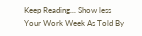Keep Reading... Show less
Your Work Week As Told By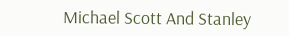Michael Scott And Stanley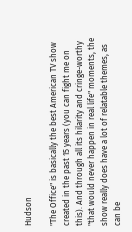Hudson

"The Office" is basically the best American TV show created in the past 15 years (you can fight me on this). And through all its hilarity and cringe-worthy "that would never happen in real life" moments, the show really does have a lot of relatable themes, as can be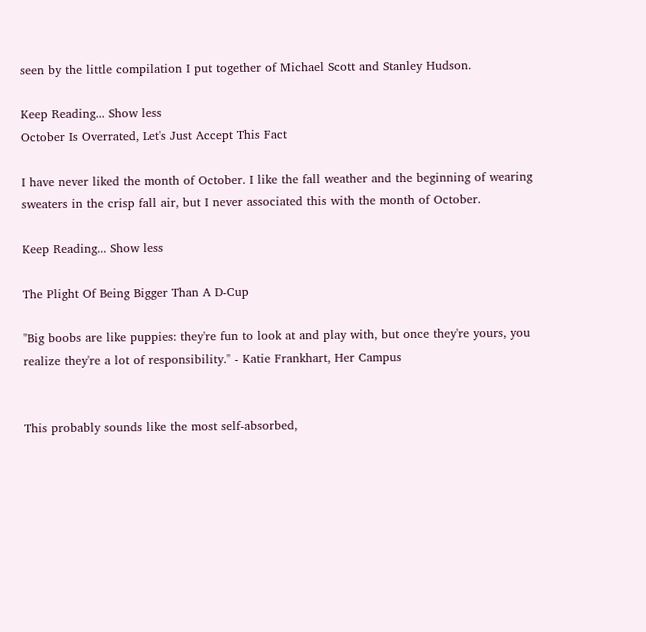seen by the little compilation I put together of Michael Scott and Stanley Hudson.

Keep Reading... Show less
October Is Overrated, Let's Just Accept This Fact

I have never liked the month of October. I like the fall weather and the beginning of wearing sweaters in the crisp fall air, but I never associated this with the month of October.

Keep Reading... Show less

The Plight Of Being Bigger Than A D-Cup

"Big boobs are like puppies: they're fun to look at and play with, but once they're yours, you realize they're a lot of responsibility." - Katie Frankhart, Her Campus


This probably sounds like the most self-absorbed,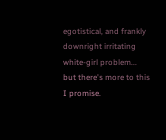egotistical, and frankly downright irritating white-girl problem... but there's more to this I promise.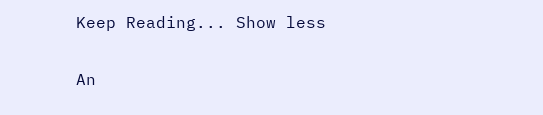Keep Reading... Show less

An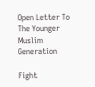Open Letter To The Younger Muslim Generation

Fight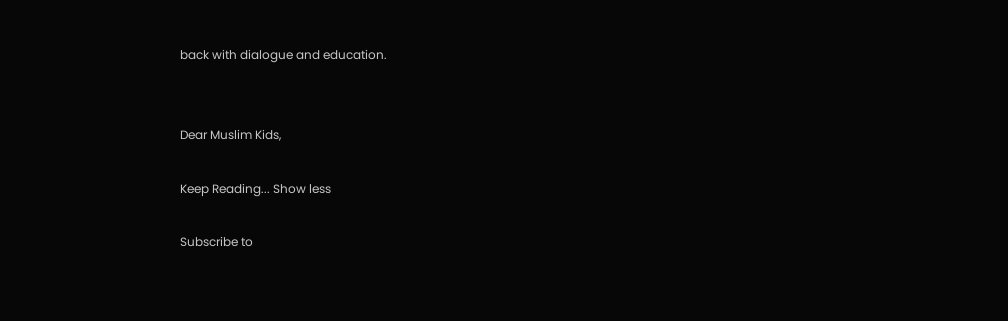back with dialogue and education.


Dear Muslim Kids,

Keep Reading... Show less

Subscribe to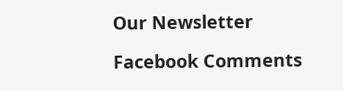Our Newsletter

Facebook Comments